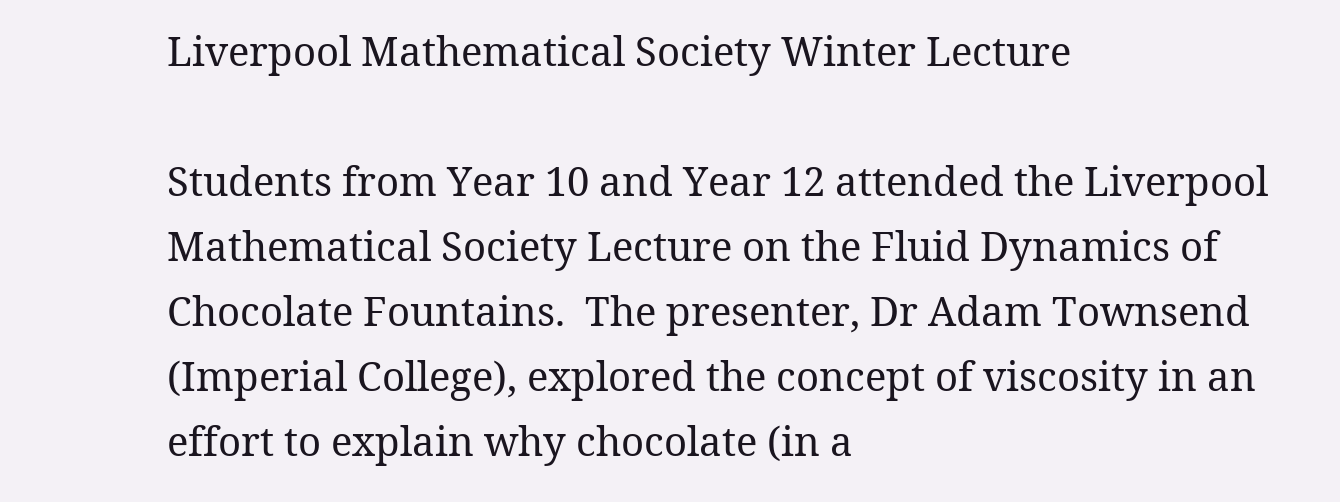Liverpool Mathematical Society Winter Lecture

Students from Year 10 and Year 12 attended the Liverpool Mathematical Society Lecture on the Fluid Dynamics of Chocolate Fountains.  The presenter, Dr Adam Townsend (Imperial College), explored the concept of viscosity in an effort to explain why chocolate (in a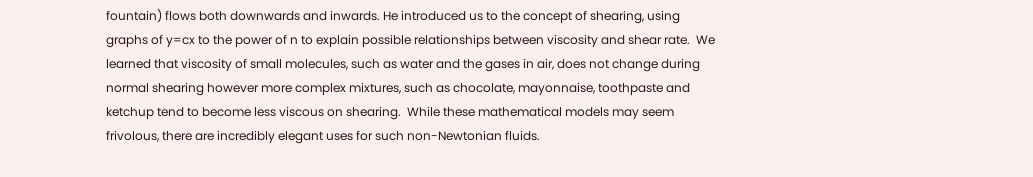fountain) flows both downwards and inwards. He introduced us to the concept of shearing, using graphs of y=cx to the power of n to explain possible relationships between viscosity and shear rate.  We learned that viscosity of small molecules, such as water and the gases in air, does not change during normal shearing however more complex mixtures, such as chocolate, mayonnaise, toothpaste and ketchup tend to become less viscous on shearing.  While these mathematical models may seem frivolous, there are incredibly elegant uses for such non-Newtonian fluids.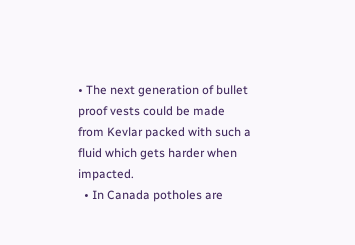• The next generation of bullet proof vests could be made from Kevlar packed with such a fluid which gets harder when impacted.
  • In Canada potholes are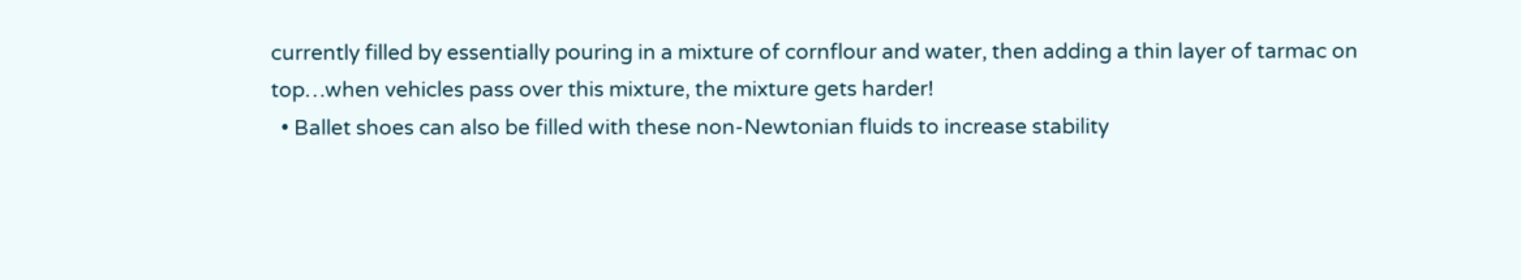currently filled by essentially pouring in a mixture of cornflour and water, then adding a thin layer of tarmac on top…when vehicles pass over this mixture, the mixture gets harder!
  • Ballet shoes can also be filled with these non-Newtonian fluids to increase stability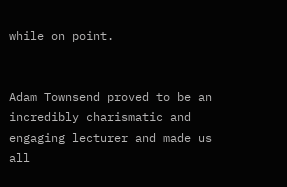while on point.


Adam Townsend proved to be an incredibly charismatic and engaging lecturer and made us all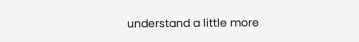understand a little more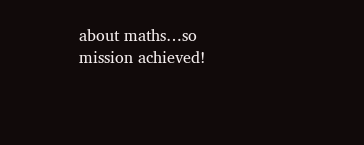about maths…so mission achieved!